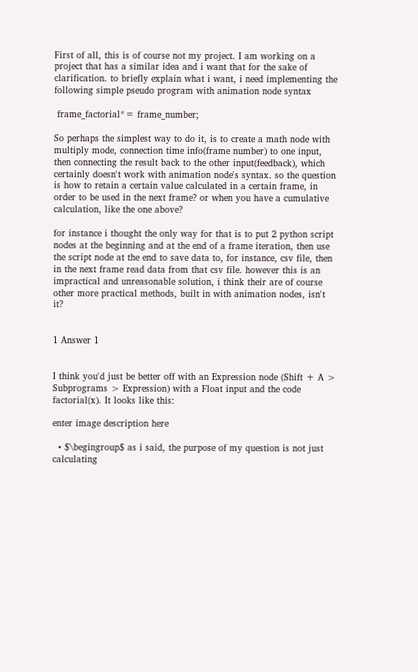First of all, this is of course not my project. I am working on a project that has a similar idea and i want that for the sake of clarification. to briefly explain what i want, i need implementing the following simple pseudo program with animation node syntax

 frame_factorial*= frame_number;

So perhaps the simplest way to do it, is to create a math node with multiply mode, connection time info(frame number) to one input, then connecting the result back to the other input(feedback), which certainly doesn't work with animation node's syntax. so the question is how to retain a certain value calculated in a certain frame, in order to be used in the next frame? or when you have a cumulative calculation, like the one above?

for instance i thought the only way for that is to put 2 python script nodes at the beginning and at the end of a frame iteration, then use the script node at the end to save data to, for instance, csv file, then in the next frame read data from that csv file. however this is an impractical and unreasonable solution, i think their are of course other more practical methods, built in with animation nodes, isn't it?


1 Answer 1


I think you'd just be better off with an Expression node (Shift + A > Subprograms > Expression) with a Float input and the code factorial(x). It looks like this:

enter image description here

  • $\begingroup$ as i said, the purpose of my question is not just calculating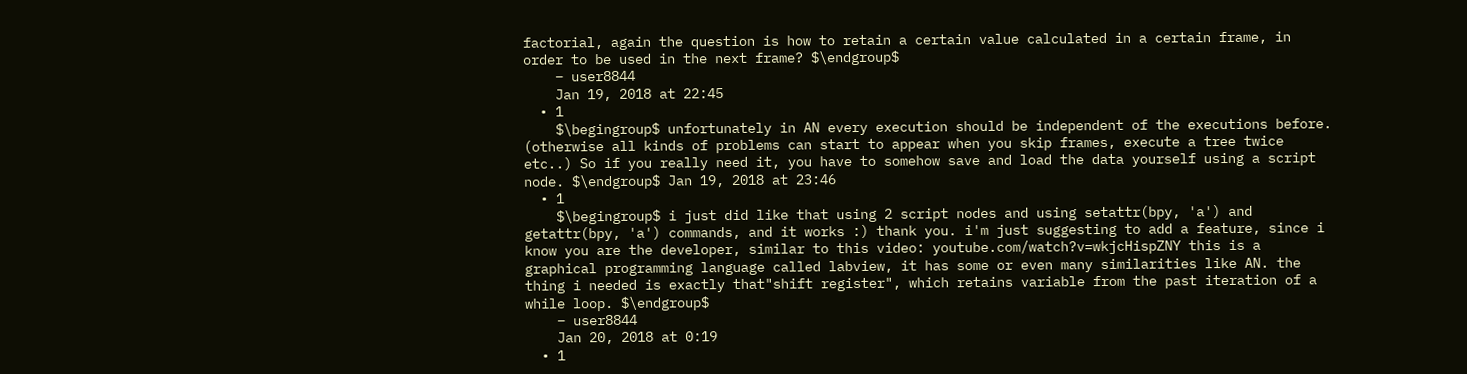factorial, again the question is how to retain a certain value calculated in a certain frame, in order to be used in the next frame? $\endgroup$
    – user8844
    Jan 19, 2018 at 22:45
  • 1
    $\begingroup$ unfortunately in AN every execution should be independent of the executions before. (otherwise all kinds of problems can start to appear when you skip frames, execute a tree twice etc..) So if you really need it, you have to somehow save and load the data yourself using a script node. $\endgroup$ Jan 19, 2018 at 23:46
  • 1
    $\begingroup$ i just did like that using 2 script nodes and using setattr(bpy, 'a') and getattr(bpy, 'a') commands, and it works :) thank you. i'm just suggesting to add a feature, since i know you are the developer, similar to this video: youtube.com/watch?v=wkjcHispZNY this is a graphical programming language called labview, it has some or even many similarities like AN. the thing i needed is exactly that"shift register", which retains variable from the past iteration of a while loop. $\endgroup$
    – user8844
    Jan 20, 2018 at 0:19
  • 1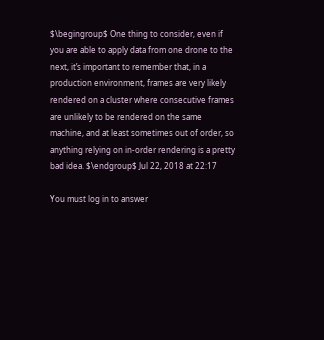$\begingroup$ One thing to consider, even if you are able to apply data from one drone to the next, it’s important to remember that, in a production environment, frames are very likely rendered on a cluster where consecutive frames are unlikely to be rendered on the same machine, and at least sometimes out of order, so anything relying on in-order rendering is a pretty bad idea. $\endgroup$ Jul 22, 2018 at 22:17

You must log in to answer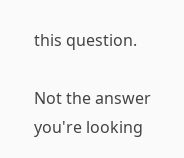this question.

Not the answer you're looking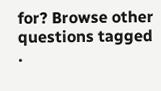for? Browse other questions tagged .